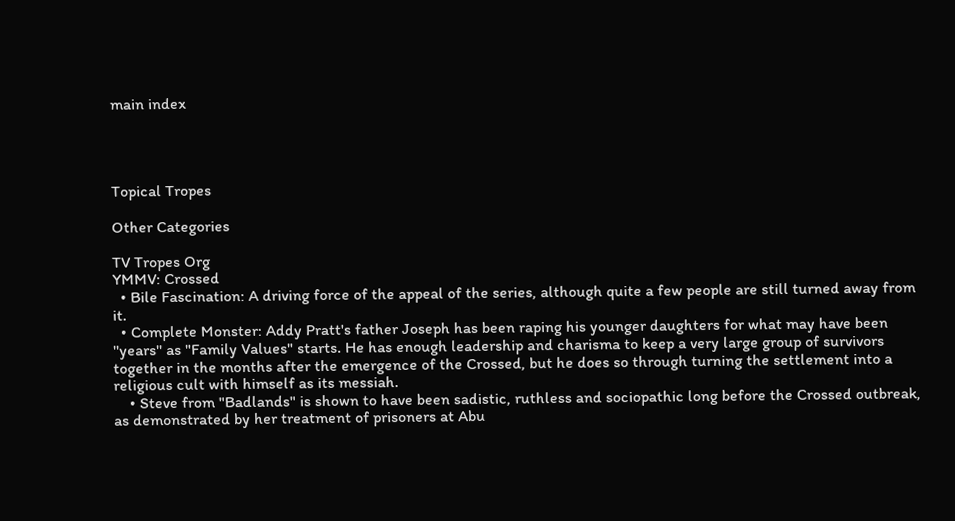main index




Topical Tropes

Other Categories

TV Tropes Org
YMMV: Crossed
  • Bile Fascination: A driving force of the appeal of the series, although quite a few people are still turned away from it.
  • Complete Monster: Addy Pratt's father Joseph has been raping his younger daughters for what may have been ''years'' as "Family Values" starts. He has enough leadership and charisma to keep a very large group of survivors together in the months after the emergence of the Crossed, but he does so through turning the settlement into a religious cult with himself as its messiah.
    • Steve from "Badlands" is shown to have been sadistic, ruthless and sociopathic long before the Crossed outbreak, as demonstrated by her treatment of prisoners at Abu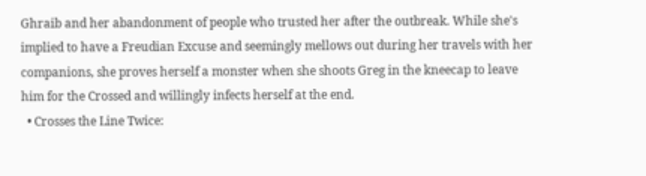Ghraib and her abandonment of people who trusted her after the outbreak. While she's implied to have a Freudian Excuse and seemingly mellows out during her travels with her companions, she proves herself a monster when she shoots Greg in the kneecap to leave him for the Crossed and willingly infects herself at the end.
  • Crosses the Line Twice: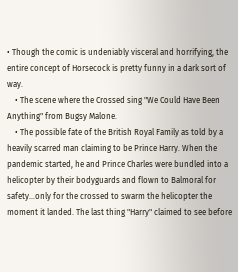• Though the comic is undeniably visceral and horrifying, the entire concept of Horsecock is pretty funny in a dark sort of way.
    • The scene where the Crossed sing "We Could Have Been Anything" from Bugsy Malone.
    • The possible fate of the British Royal Family as told by a heavily scarred man claiming to be Prince Harry. When the pandemic started, he and Prince Charles were bundled into a helicopter by their bodyguards and flown to Balmoral for safety...only for the crossed to swarm the helicopter the moment it landed. The last thing "Harry" claimed to see before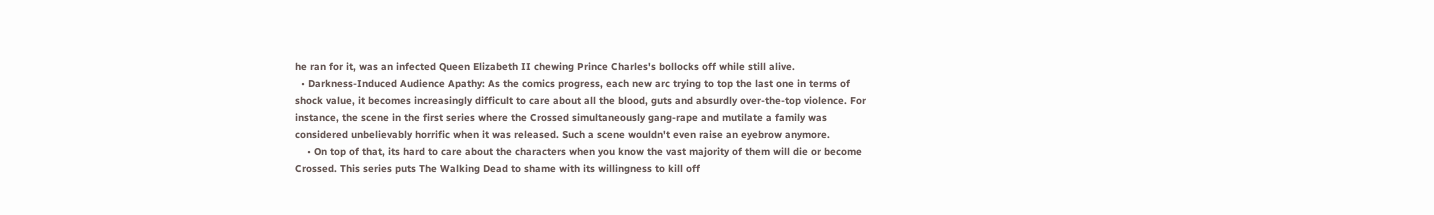he ran for it, was an infected Queen Elizabeth II chewing Prince Charles's bollocks off while still alive.
  • Darkness-Induced Audience Apathy: As the comics progress, each new arc trying to top the last one in terms of shock value, it becomes increasingly difficult to care about all the blood, guts and absurdly over-the-top violence. For instance, the scene in the first series where the Crossed simultaneously gang-rape and mutilate a family was considered unbelievably horrific when it was released. Such a scene wouldn't even raise an eyebrow anymore.
    • On top of that, its hard to care about the characters when you know the vast majority of them will die or become Crossed. This series puts The Walking Dead to shame with its willingness to kill off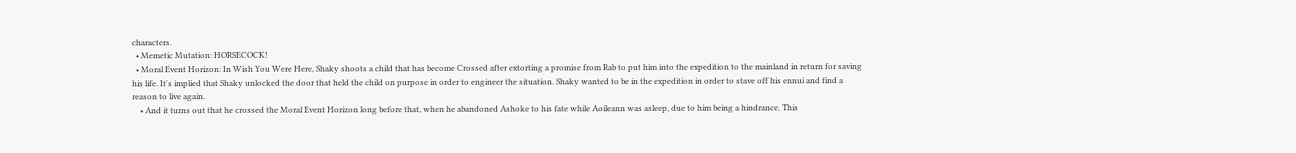characters.
  • Memetic Mutation: HORSECOCK!
  • Moral Event Horizon: In Wish You Were Here, Shaky shoots a child that has become Crossed after extorting a promise from Rab to put him into the expedition to the mainland in return for saving his life. It's implied that Shaky unlocked the door that held the child on purpose in order to engineer the situation. Shaky wanted to be in the expedition in order to stave off his ennui and find a reason to live again.
    • And it turns out that he crossed the Moral Event Horizon long before that, when he abandoned Ashoke to his fate while Aoileann was asleep, due to him being a hindrance. This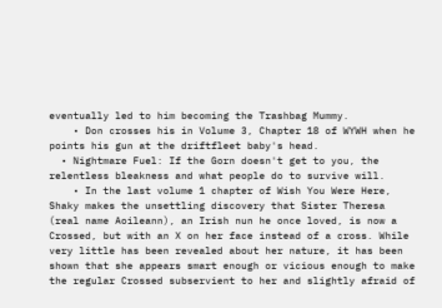eventually led to him becoming the Trashbag Mummy.
    • Don crosses his in Volume 3, Chapter 18 of WYWH when he points his gun at the driftfleet baby's head.
  • Nightmare Fuel: If the Gorn doesn't get to you, the relentless bleakness and what people do to survive will.
    • In the last volume 1 chapter of Wish You Were Here, Shaky makes the unsettling discovery that Sister Theresa (real name Aoileann), an Irish nun he once loved, is now a Crossed, but with an X on her face instead of a cross. While very little has been revealed about her nature, it has been shown that she appears smart enough or vicious enough to make the regular Crossed subservient to her and slightly afraid of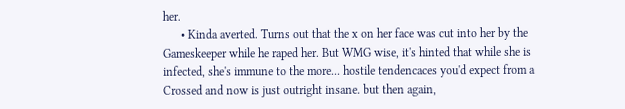her.
      • Kinda averted. Turns out that the x on her face was cut into her by the Gameskeeper while he raped her. But WMG wise, it's hinted that while she is infected, she's immune to the more... hostile tendencaces you'd expect from a Crossed and now is just outright insane. but then again,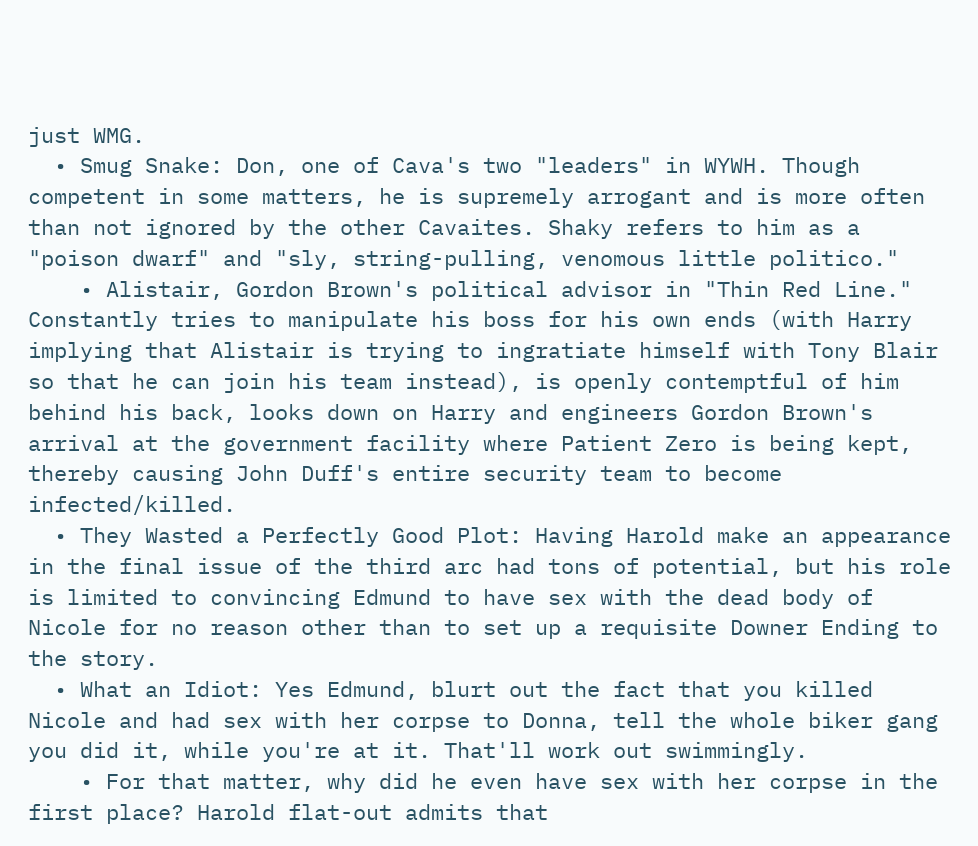just WMG.
  • Smug Snake: Don, one of Cava's two "leaders" in WYWH. Though competent in some matters, he is supremely arrogant and is more often than not ignored by the other Cavaites. Shaky refers to him as a "poison dwarf" and "sly, string-pulling, venomous little politico."
    • Alistair, Gordon Brown's political advisor in "Thin Red Line." Constantly tries to manipulate his boss for his own ends (with Harry implying that Alistair is trying to ingratiate himself with Tony Blair so that he can join his team instead), is openly contemptful of him behind his back, looks down on Harry and engineers Gordon Brown's arrival at the government facility where Patient Zero is being kept, thereby causing John Duff's entire security team to become infected/killed.
  • They Wasted a Perfectly Good Plot: Having Harold make an appearance in the final issue of the third arc had tons of potential, but his role is limited to convincing Edmund to have sex with the dead body of Nicole for no reason other than to set up a requisite Downer Ending to the story.
  • What an Idiot: Yes Edmund, blurt out the fact that you killed Nicole and had sex with her corpse to Donna, tell the whole biker gang you did it, while you're at it. That'll work out swimmingly.
    • For that matter, why did he even have sex with her corpse in the first place? Harold flat-out admits that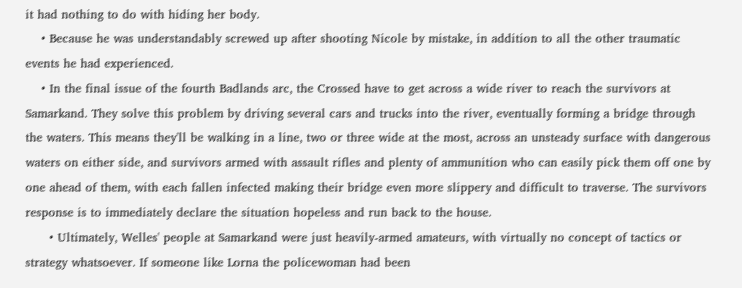it had nothing to do with hiding her body.
    • Because he was understandably screwed up after shooting Nicole by mistake, in addition to all the other traumatic events he had experienced.
    • In the final issue of the fourth Badlands arc, the Crossed have to get across a wide river to reach the survivors at Samarkand. They solve this problem by driving several cars and trucks into the river, eventually forming a bridge through the waters. This means they'll be walking in a line, two or three wide at the most, across an unsteady surface with dangerous waters on either side, and survivors armed with assault rifles and plenty of ammunition who can easily pick them off one by one ahead of them, with each fallen infected making their bridge even more slippery and difficult to traverse. The survivors response is to immediately declare the situation hopeless and run back to the house.
      • Ultimately, Welles' people at Samarkand were just heavily-armed amateurs, with virtually no concept of tactics or strategy whatsoever. If someone like Lorna the policewoman had been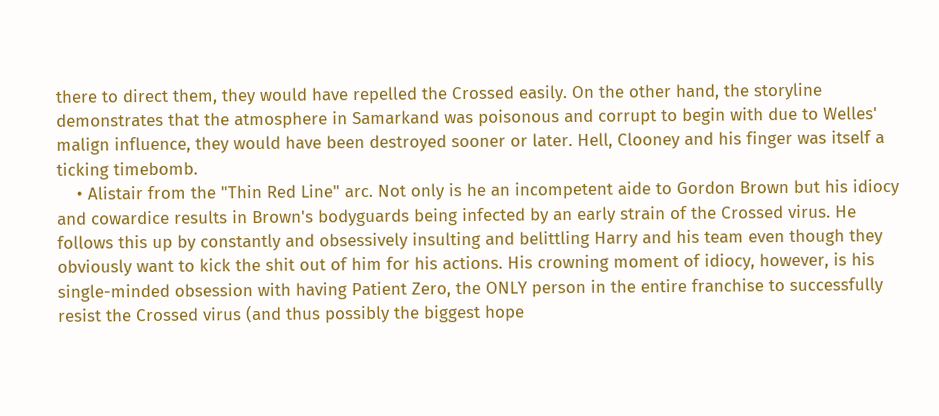there to direct them, they would have repelled the Crossed easily. On the other hand, the storyline demonstrates that the atmosphere in Samarkand was poisonous and corrupt to begin with due to Welles' malign influence, they would have been destroyed sooner or later. Hell, Clooney and his finger was itself a ticking timebomb.
    • Alistair from the "Thin Red Line" arc. Not only is he an incompetent aide to Gordon Brown but his idiocy and cowardice results in Brown's bodyguards being infected by an early strain of the Crossed virus. He follows this up by constantly and obsessively insulting and belittling Harry and his team even though they obviously want to kick the shit out of him for his actions. His crowning moment of idiocy, however, is his single-minded obsession with having Patient Zero, the ONLY person in the entire franchise to successfully resist the Crossed virus (and thus possibly the biggest hope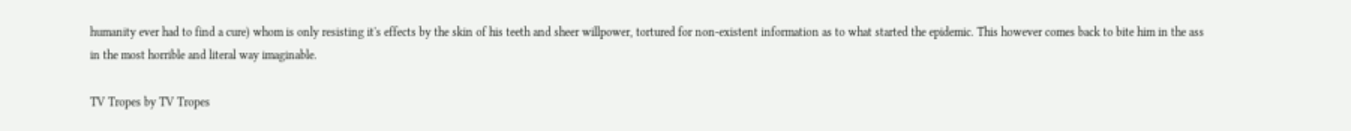humanity ever had to find a cure) whom is only resisting it's effects by the skin of his teeth and sheer willpower, tortured for non-existent information as to what started the epidemic. This however comes back to bite him in the ass in the most horrible and literal way imaginable.

TV Tropes by TV Tropes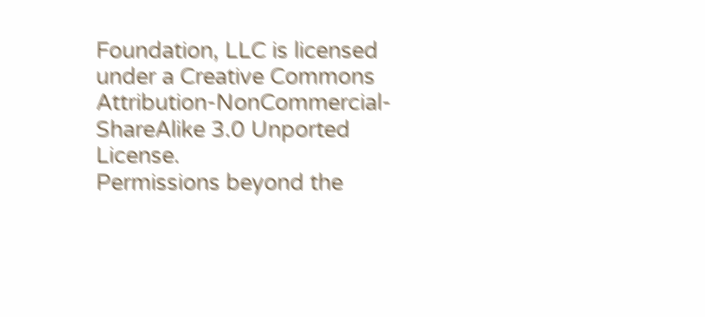Foundation, LLC is licensed under a Creative Commons Attribution-NonCommercial-ShareAlike 3.0 Unported License.
Permissions beyond the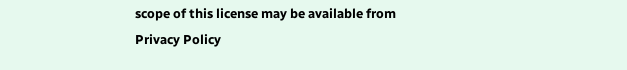scope of this license may be available from
Privacy Policy